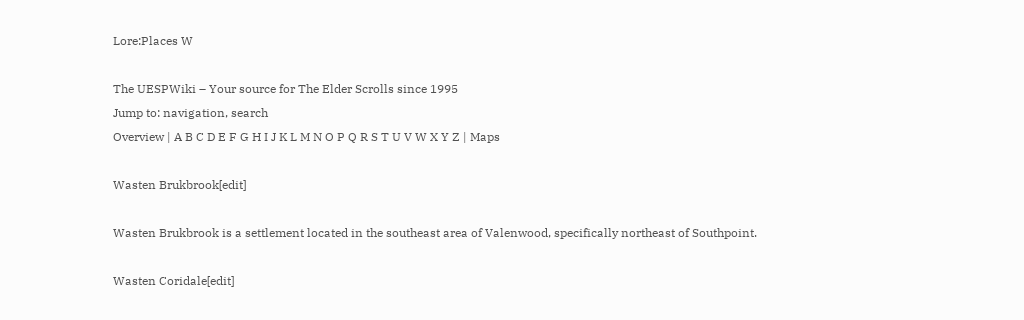Lore:Places W

The UESPWiki – Your source for The Elder Scrolls since 1995
Jump to: navigation, search
Overview | A B C D E F G H I J K L M N O P Q R S T U V W X Y Z | Maps

Wasten Brukbrook[edit]

Wasten Brukbrook is a settlement located in the southeast area of Valenwood, specifically northeast of Southpoint.

Wasten Coridale[edit]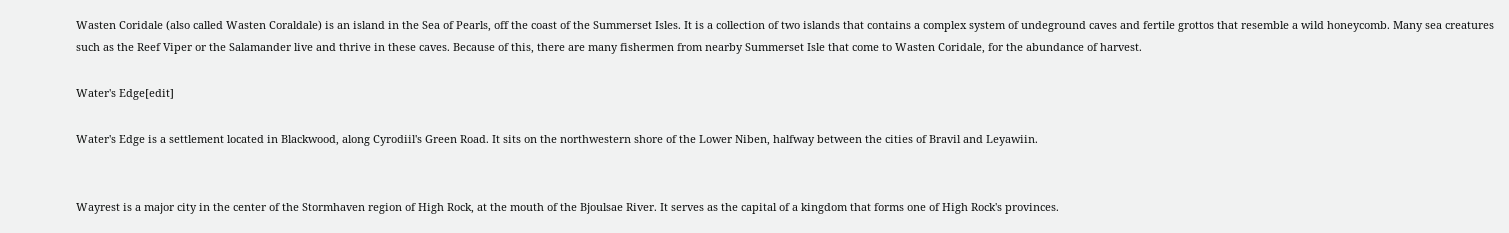Wasten Coridale (also called Wasten Coraldale) is an island in the Sea of Pearls, off the coast of the Summerset Isles. It is a collection of two islands that contains a complex system of undeground caves and fertile grottos that resemble a wild honeycomb. Many sea creatures such as the Reef Viper or the Salamander live and thrive in these caves. Because of this, there are many fishermen from nearby Summerset Isle that come to Wasten Coridale, for the abundance of harvest.

Water's Edge[edit]

Water's Edge is a settlement located in Blackwood, along Cyrodiil's Green Road. It sits on the northwestern shore of the Lower Niben, halfway between the cities of Bravil and Leyawiin.


Wayrest is a major city in the center of the Stormhaven region of High Rock, at the mouth of the Bjoulsae River. It serves as the capital of a kingdom that forms one of High Rock's provinces.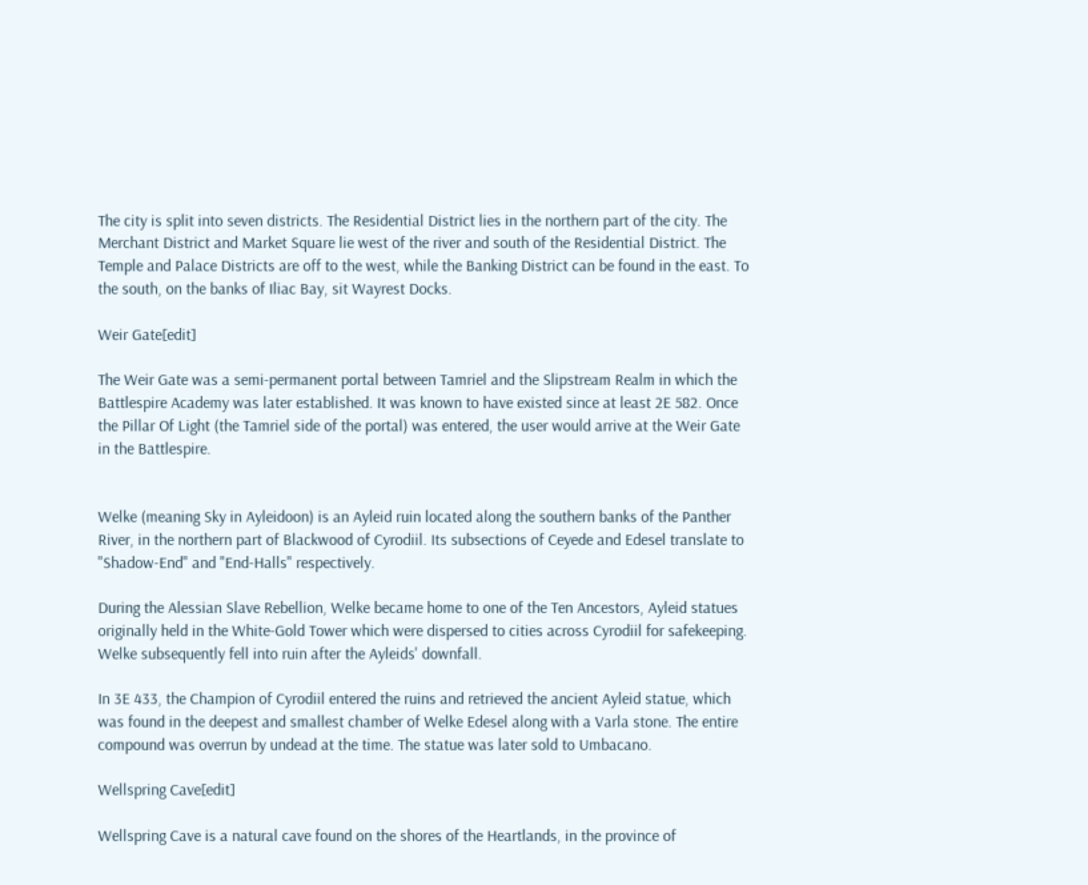The city is split into seven districts. The Residential District lies in the northern part of the city. The Merchant District and Market Square lie west of the river and south of the Residential District. The Temple and Palace Districts are off to the west, while the Banking District can be found in the east. To the south, on the banks of Iliac Bay, sit Wayrest Docks.

Weir Gate[edit]

The Weir Gate was a semi-permanent portal between Tamriel and the Slipstream Realm in which the Battlespire Academy was later established. It was known to have existed since at least 2E 582. Once the Pillar Of Light (the Tamriel side of the portal) was entered, the user would arrive at the Weir Gate in the Battlespire.


Welke (meaning Sky in Ayleidoon) is an Ayleid ruin located along the southern banks of the Panther River, in the northern part of Blackwood of Cyrodiil. Its subsections of Ceyede and Edesel translate to "Shadow-End" and "End-Halls" respectively.

During the Alessian Slave Rebellion, Welke became home to one of the Ten Ancestors, Ayleid statues originally held in the White-Gold Tower which were dispersed to cities across Cyrodiil for safekeeping. Welke subsequently fell into ruin after the Ayleids' downfall.

In 3E 433, the Champion of Cyrodiil entered the ruins and retrieved the ancient Ayleid statue, which was found in the deepest and smallest chamber of Welke Edesel along with a Varla stone. The entire compound was overrun by undead at the time. The statue was later sold to Umbacano.

Wellspring Cave[edit]

Wellspring Cave is a natural cave found on the shores of the Heartlands, in the province of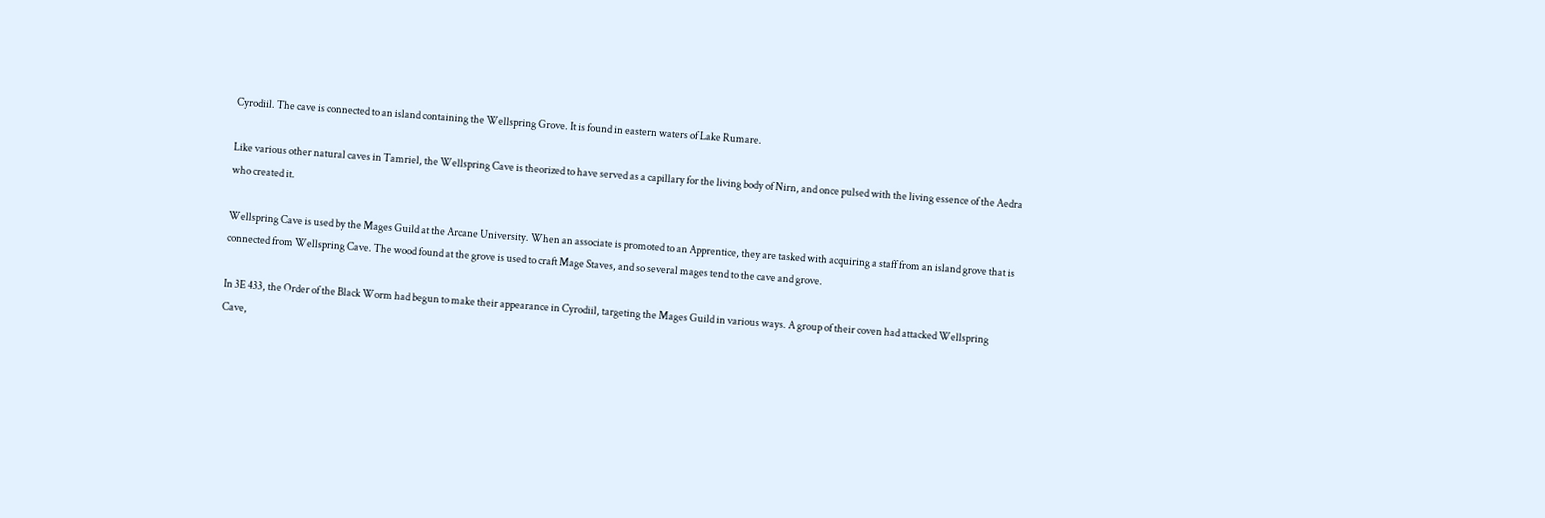Cyrodiil. The cave is connected to an island containing the Wellspring Grove. It is found in eastern waters of Lake Rumare.

Like various other natural caves in Tamriel, the Wellspring Cave is theorized to have served as a capillary for the living body of Nirn, and once pulsed with the living essence of the Aedra who created it.

Wellspring Cave is used by the Mages Guild at the Arcane University. When an associate is promoted to an Apprentice, they are tasked with acquiring a staff from an island grove that is connected from Wellspring Cave. The wood found at the grove is used to craft Mage Staves, and so several mages tend to the cave and grove.

In 3E 433, the Order of the Black Worm had begun to make their appearance in Cyrodiil, targeting the Mages Guild in various ways. A group of their coven had attacked Wellspring Cave,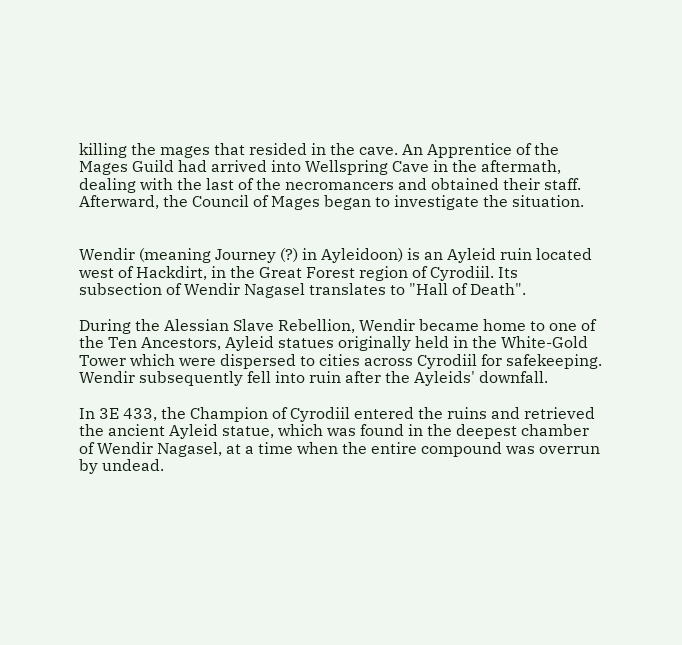killing the mages that resided in the cave. An Apprentice of the Mages Guild had arrived into Wellspring Cave in the aftermath, dealing with the last of the necromancers and obtained their staff. Afterward, the Council of Mages began to investigate the situation.


Wendir (meaning Journey (?) in Ayleidoon) is an Ayleid ruin located west of Hackdirt, in the Great Forest region of Cyrodiil. Its subsection of Wendir Nagasel translates to "Hall of Death".

During the Alessian Slave Rebellion, Wendir became home to one of the Ten Ancestors, Ayleid statues originally held in the White-Gold Tower which were dispersed to cities across Cyrodiil for safekeeping. Wendir subsequently fell into ruin after the Ayleids' downfall.

In 3E 433, the Champion of Cyrodiil entered the ruins and retrieved the ancient Ayleid statue, which was found in the deepest chamber of Wendir Nagasel, at a time when the entire compound was overrun by undead.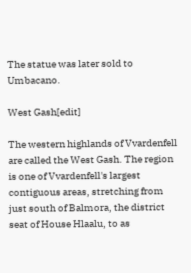The statue was later sold to Umbacano.

West Gash[edit]

The western highlands of Vvardenfell are called the West Gash. The region is one of Vvardenfell's largest contiguous areas, stretching from just south of Balmora, the district seat of House Hlaalu, to as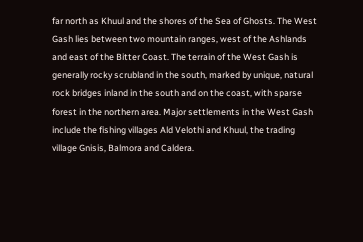far north as Khuul and the shores of the Sea of Ghosts. The West Gash lies between two mountain ranges, west of the Ashlands and east of the Bitter Coast. The terrain of the West Gash is generally rocky scrubland in the south, marked by unique, natural rock bridges inland in the south and on the coast, with sparse forest in the northern area. Major settlements in the West Gash include the fishing villages Ald Velothi and Khuul, the trading village Gnisis, Balmora and Caldera.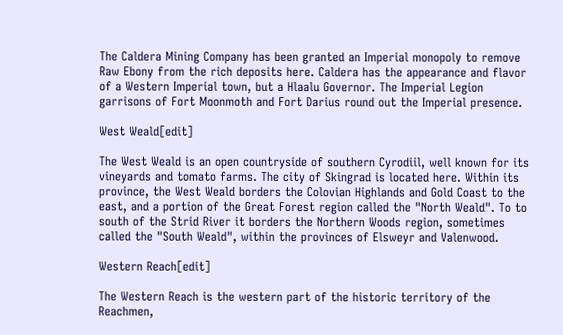The Caldera Mining Company has been granted an Imperial monopoly to remove Raw Ebony from the rich deposits here. Caldera has the appearance and flavor of a Western Imperial town, but a Hlaalu Governor. The Imperial Legion garrisons of Fort Moonmoth and Fort Darius round out the Imperial presence.

West Weald[edit]

The West Weald is an open countryside of southern Cyrodiil, well known for its vineyards and tomato farms. The city of Skingrad is located here. Within its province, the West Weald borders the Colovian Highlands and Gold Coast to the east, and a portion of the Great Forest region called the "North Weald". To to south of the Strid River it borders the Northern Woods region, sometimes called the "South Weald", within the provinces of Elsweyr and Valenwood.

Western Reach[edit]

The Western Reach is the western part of the historic territory of the Reachmen,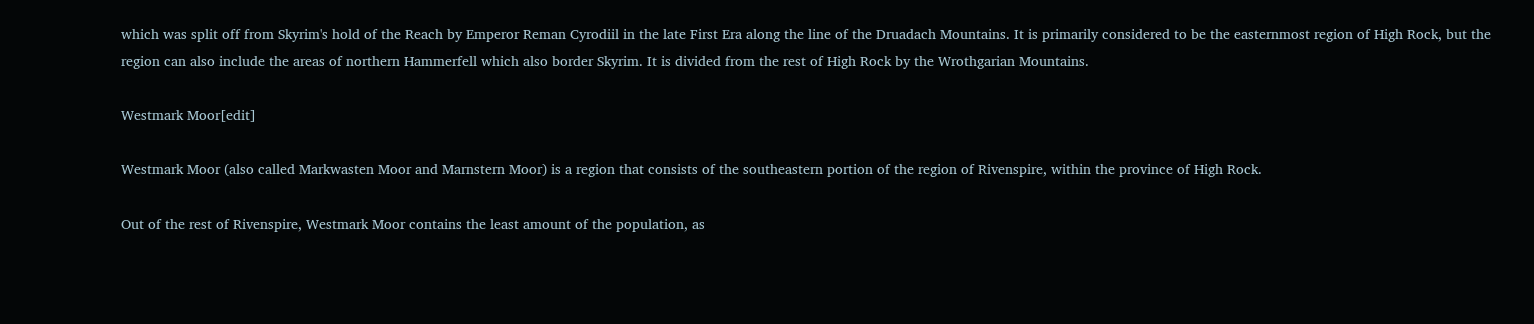which was split off from Skyrim's hold of the Reach by Emperor Reman Cyrodiil in the late First Era along the line of the Druadach Mountains. It is primarily considered to be the easternmost region of High Rock, but the region can also include the areas of northern Hammerfell which also border Skyrim. It is divided from the rest of High Rock by the Wrothgarian Mountains.

Westmark Moor[edit]

Westmark Moor (also called Markwasten Moor and Marnstern Moor) is a region that consists of the southeastern portion of the region of Rivenspire, within the province of High Rock.

Out of the rest of Rivenspire, Westmark Moor contains the least amount of the population, as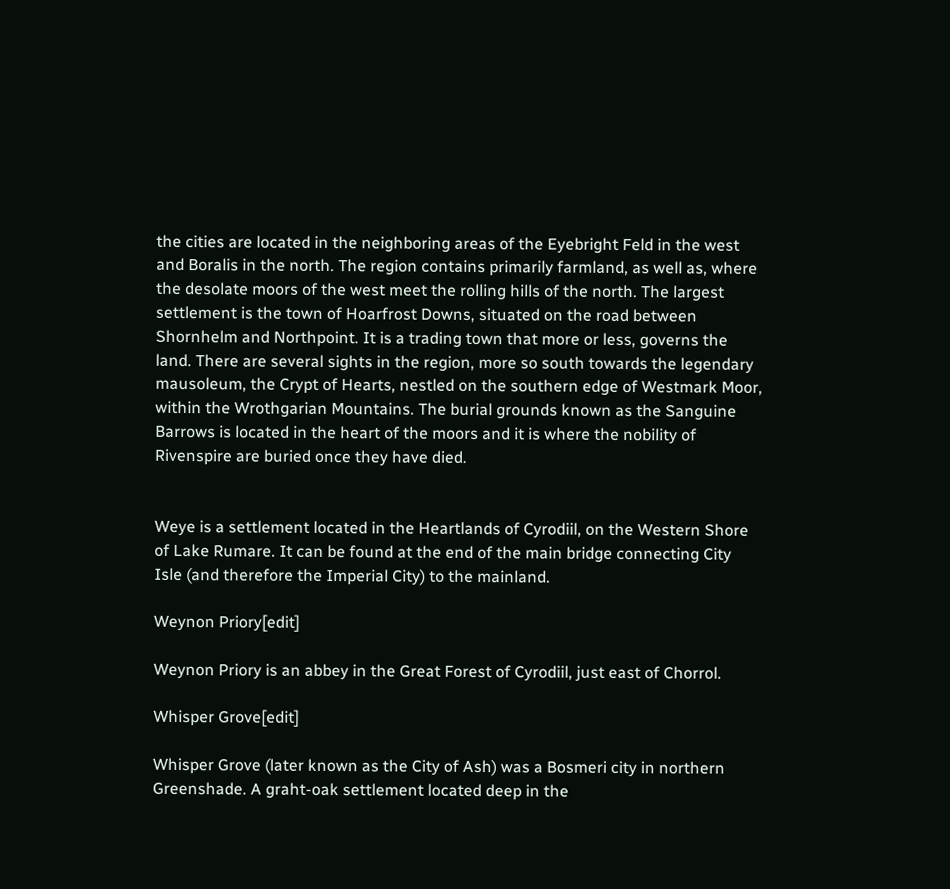the cities are located in the neighboring areas of the Eyebright Feld in the west and Boralis in the north. The region contains primarily farmland, as well as, where the desolate moors of the west meet the rolling hills of the north. The largest settlement is the town of Hoarfrost Downs, situated on the road between Shornhelm and Northpoint. It is a trading town that more or less, governs the land. There are several sights in the region, more so south towards the legendary mausoleum, the Crypt of Hearts, nestled on the southern edge of Westmark Moor, within the Wrothgarian Mountains. The burial grounds known as the Sanguine Barrows is located in the heart of the moors and it is where the nobility of Rivenspire are buried once they have died.


Weye is a settlement located in the Heartlands of Cyrodiil, on the Western Shore of Lake Rumare. It can be found at the end of the main bridge connecting City Isle (and therefore the Imperial City) to the mainland.

Weynon Priory[edit]

Weynon Priory is an abbey in the Great Forest of Cyrodiil, just east of Chorrol.

Whisper Grove[edit]

Whisper Grove (later known as the City of Ash) was a Bosmeri city in northern Greenshade. A graht-oak settlement located deep in the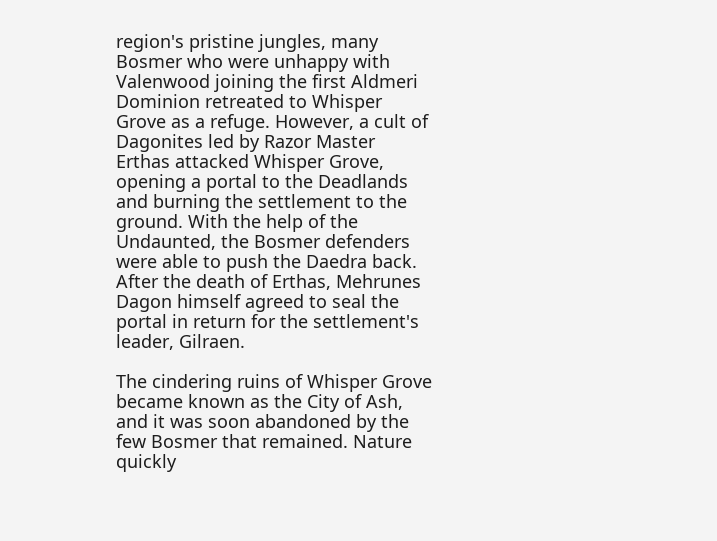region's pristine jungles, many Bosmer who were unhappy with Valenwood joining the first Aldmeri Dominion retreated to Whisper Grove as a refuge. However, a cult of Dagonites led by Razor Master Erthas attacked Whisper Grove, opening a portal to the Deadlands and burning the settlement to the ground. With the help of the Undaunted, the Bosmer defenders were able to push the Daedra back. After the death of Erthas, Mehrunes Dagon himself agreed to seal the portal in return for the settlement's leader, Gilraen.

The cindering ruins of Whisper Grove became known as the City of Ash, and it was soon abandoned by the few Bosmer that remained. Nature quickly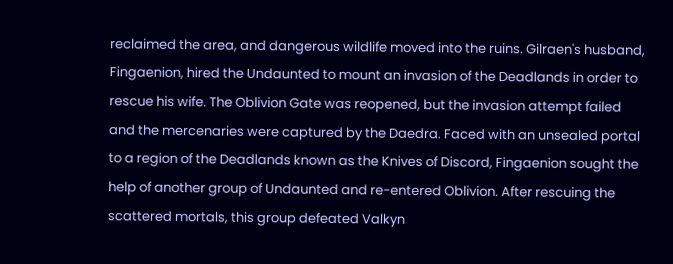reclaimed the area, and dangerous wildlife moved into the ruins. Gilraen's husband, Fingaenion, hired the Undaunted to mount an invasion of the Deadlands in order to rescue his wife. The Oblivion Gate was reopened, but the invasion attempt failed and the mercenaries were captured by the Daedra. Faced with an unsealed portal to a region of the Deadlands known as the Knives of Discord, Fingaenion sought the help of another group of Undaunted and re-entered Oblivion. After rescuing the scattered mortals, this group defeated Valkyn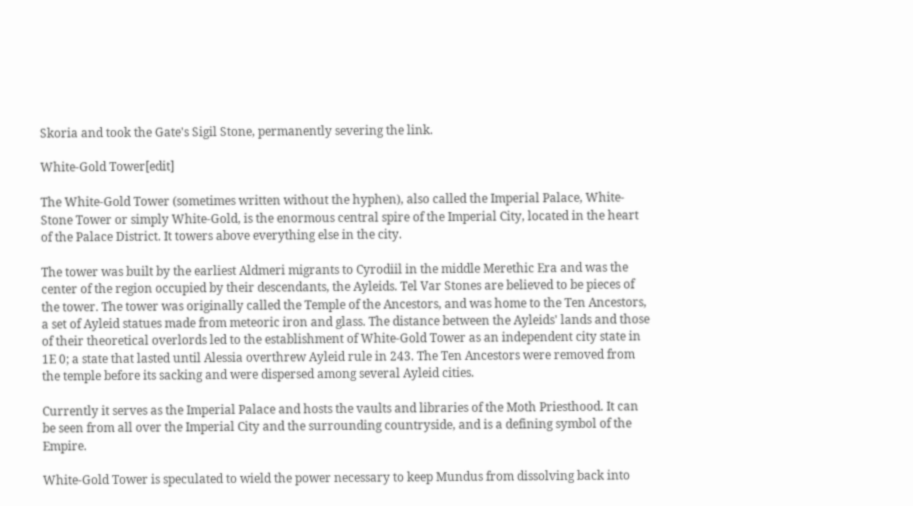Skoria and took the Gate's Sigil Stone, permanently severing the link.

White-Gold Tower[edit]

The White-Gold Tower (sometimes written without the hyphen), also called the Imperial Palace, White-Stone Tower or simply White-Gold, is the enormous central spire of the Imperial City, located in the heart of the Palace District. It towers above everything else in the city.

The tower was built by the earliest Aldmeri migrants to Cyrodiil in the middle Merethic Era and was the center of the region occupied by their descendants, the Ayleids. Tel Var Stones are believed to be pieces of the tower. The tower was originally called the Temple of the Ancestors, and was home to the Ten Ancestors, a set of Ayleid statues made from meteoric iron and glass. The distance between the Ayleids' lands and those of their theoretical overlords led to the establishment of White-Gold Tower as an independent city state in 1E 0; a state that lasted until Alessia overthrew Ayleid rule in 243. The Ten Ancestors were removed from the temple before its sacking and were dispersed among several Ayleid cities.

Currently it serves as the Imperial Palace and hosts the vaults and libraries of the Moth Priesthood. It can be seen from all over the Imperial City and the surrounding countryside, and is a defining symbol of the Empire.

White-Gold Tower is speculated to wield the power necessary to keep Mundus from dissolving back into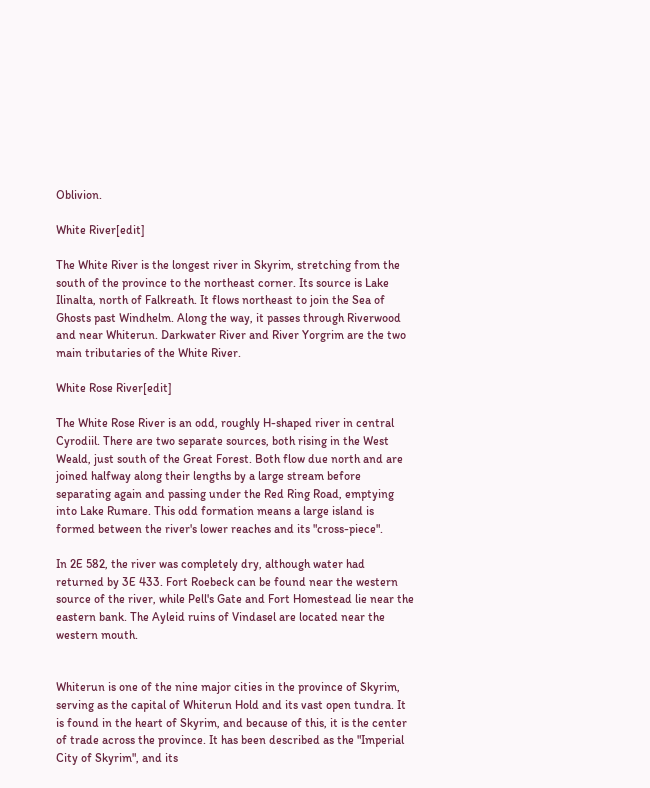Oblivion.

White River[edit]

The White River is the longest river in Skyrim, stretching from the south of the province to the northeast corner. Its source is Lake Ilinalta, north of Falkreath. It flows northeast to join the Sea of Ghosts past Windhelm. Along the way, it passes through Riverwood and near Whiterun. Darkwater River and River Yorgrim are the two main tributaries of the White River.

White Rose River[edit]

The White Rose River is an odd, roughly H-shaped river in central Cyrodiil. There are two separate sources, both rising in the West Weald, just south of the Great Forest. Both flow due north and are joined halfway along their lengths by a large stream before separating again and passing under the Red Ring Road, emptying into Lake Rumare. This odd formation means a large island is formed between the river's lower reaches and its "cross-piece".

In 2E 582, the river was completely dry, although water had returned by 3E 433. Fort Roebeck can be found near the western source of the river, while Pell's Gate and Fort Homestead lie near the eastern bank. The Ayleid ruins of Vindasel are located near the western mouth.


Whiterun is one of the nine major cities in the province of Skyrim, serving as the capital of Whiterun Hold and its vast open tundra. It is found in the heart of Skyrim, and because of this, it is the center of trade across the province. It has been described as the "Imperial City of Skyrim", and its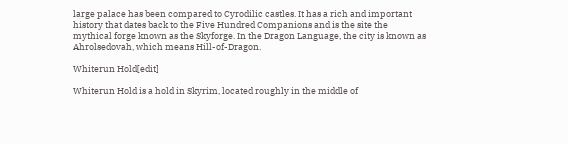large palace has been compared to Cyrodilic castles. It has a rich and important history that dates back to the Five Hundred Companions and is the site the mythical forge known as the Skyforge. In the Dragon Language, the city is known as Ahrolsedovah, which means Hill-of-Dragon.

Whiterun Hold[edit]

Whiterun Hold is a hold in Skyrim, located roughly in the middle of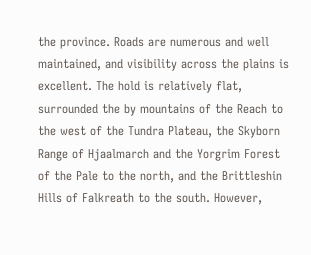the province. Roads are numerous and well maintained, and visibility across the plains is excellent. The hold is relatively flat, surrounded the by mountains of the Reach to the west of the Tundra Plateau, the Skyborn Range of Hjaalmarch and the Yorgrim Forest of the Pale to the north, and the Brittleshin Hills of Falkreath to the south. However,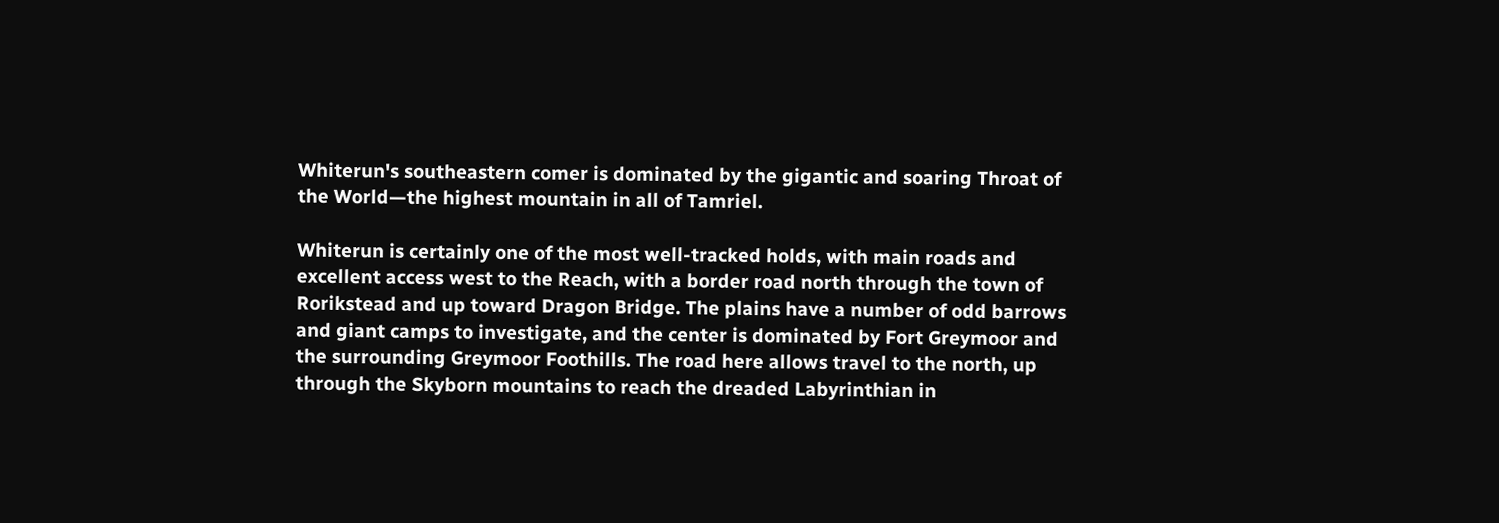Whiterun's southeastern comer is dominated by the gigantic and soaring Throat of the World—the highest mountain in all of Tamriel.

Whiterun is certainly one of the most well-tracked holds, with main roads and excellent access west to the Reach, with a border road north through the town of Rorikstead and up toward Dragon Bridge. The plains have a number of odd barrows and giant camps to investigate, and the center is dominated by Fort Greymoor and the surrounding Greymoor Foothills. The road here allows travel to the north, up through the Skyborn mountains to reach the dreaded Labyrinthian in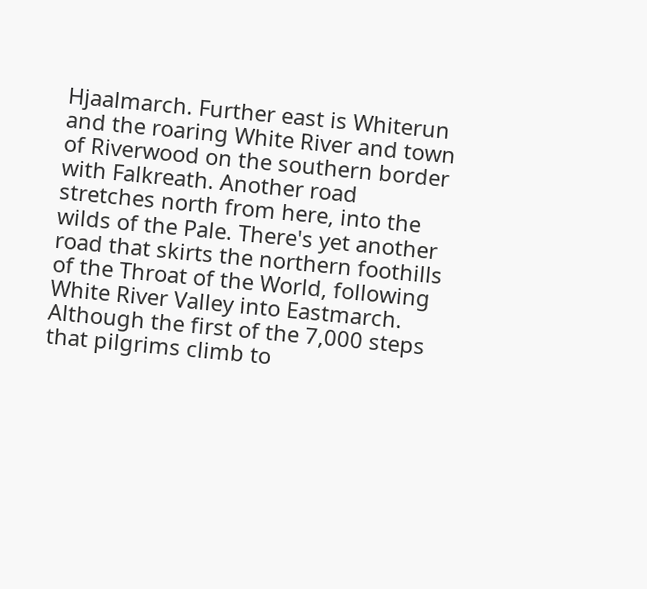Hjaalmarch. Further east is Whiterun and the roaring White River and town of Riverwood on the southern border with Falkreath. Another road stretches north from here, into the wilds of the Pale. There's yet another road that skirts the northern foothills of the Throat of the World, following White River Valley into Eastmarch. Although the first of the 7,000 steps that pilgrims climb to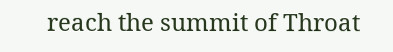reach the summit of Throat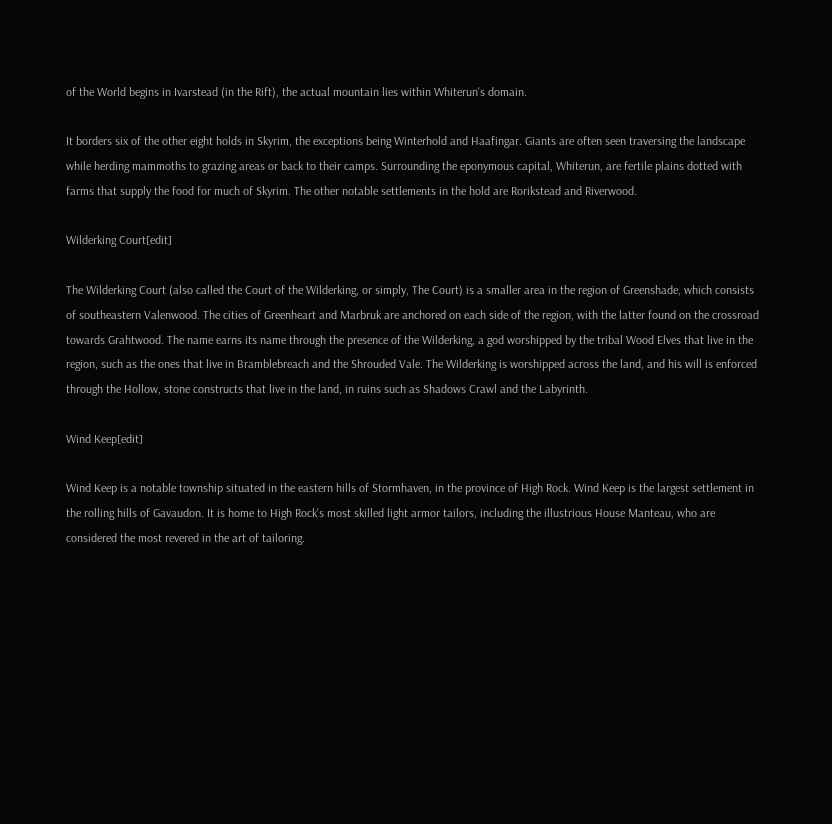of the World begins in Ivarstead (in the Rift), the actual mountain lies within Whiterun's domain.

It borders six of the other eight holds in Skyrim, the exceptions being Winterhold and Haafingar. Giants are often seen traversing the landscape while herding mammoths to grazing areas or back to their camps. Surrounding the eponymous capital, Whiterun, are fertile plains dotted with farms that supply the food for much of Skyrim. The other notable settlements in the hold are Rorikstead and Riverwood.

Wilderking Court[edit]

The Wilderking Court (also called the Court of the Wilderking, or simply, The Court) is a smaller area in the region of Greenshade, which consists of southeastern Valenwood. The cities of Greenheart and Marbruk are anchored on each side of the region, with the latter found on the crossroad towards Grahtwood. The name earns its name through the presence of the Wilderking, a god worshipped by the tribal Wood Elves that live in the region, such as the ones that live in Bramblebreach and the Shrouded Vale. The Wilderking is worshipped across the land, and his will is enforced through the Hollow, stone constructs that live in the land, in ruins such as Shadows Crawl and the Labyrinth.

Wind Keep[edit]

Wind Keep is a notable township situated in the eastern hills of Stormhaven, in the province of High Rock. Wind Keep is the largest settlement in the rolling hills of Gavaudon. It is home to High Rock's most skilled light armor tailors, including the illustrious House Manteau, who are considered the most revered in the art of tailoring.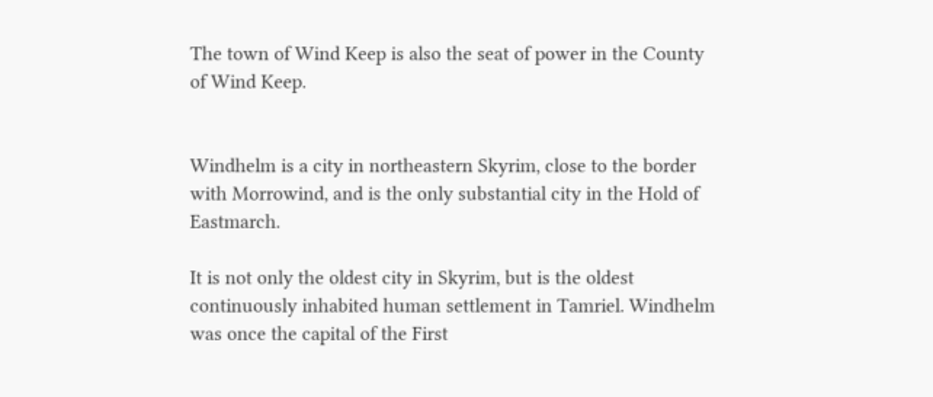The town of Wind Keep is also the seat of power in the County of Wind Keep.


Windhelm is a city in northeastern Skyrim, close to the border with Morrowind, and is the only substantial city in the Hold of Eastmarch.

It is not only the oldest city in Skyrim, but is the oldest continuously inhabited human settlement in Tamriel. Windhelm was once the capital of the First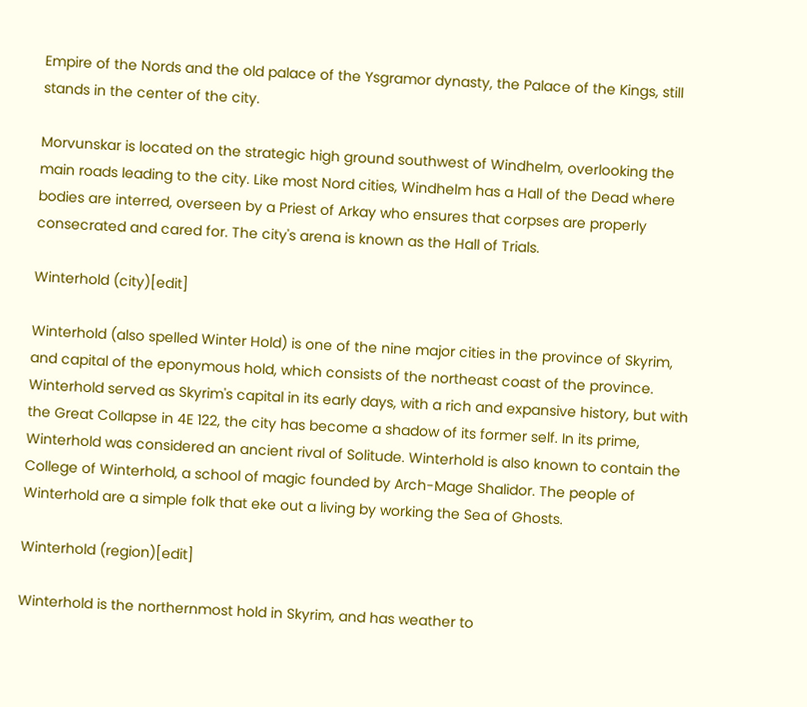Empire of the Nords and the old palace of the Ysgramor dynasty, the Palace of the Kings, still stands in the center of the city.

Morvunskar is located on the strategic high ground southwest of Windhelm, overlooking the main roads leading to the city. Like most Nord cities, Windhelm has a Hall of the Dead where bodies are interred, overseen by a Priest of Arkay who ensures that corpses are properly consecrated and cared for. The city's arena is known as the Hall of Trials.

Winterhold (city)[edit]

Winterhold (also spelled Winter Hold) is one of the nine major cities in the province of Skyrim, and capital of the eponymous hold, which consists of the northeast coast of the province. Winterhold served as Skyrim's capital in its early days, with a rich and expansive history, but with the Great Collapse in 4E 122, the city has become a shadow of its former self. In its prime, Winterhold was considered an ancient rival of Solitude. Winterhold is also known to contain the College of Winterhold, a school of magic founded by Arch-Mage Shalidor. The people of Winterhold are a simple folk that eke out a living by working the Sea of Ghosts.

Winterhold (region)[edit]

Winterhold is the northernmost hold in Skyrim, and has weather to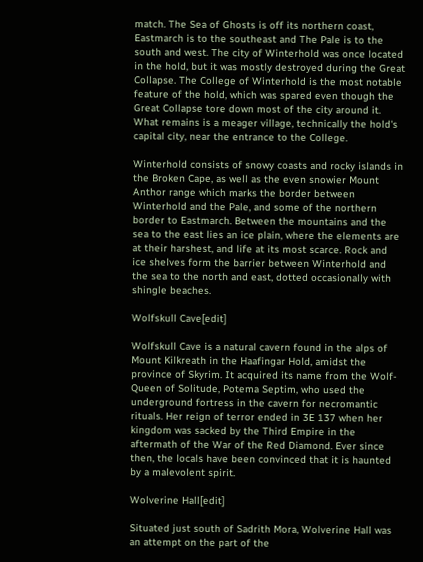match. The Sea of Ghosts is off its northern coast, Eastmarch is to the southeast and The Pale is to the south and west. The city of Winterhold was once located in the hold, but it was mostly destroyed during the Great Collapse. The College of Winterhold is the most notable feature of the hold, which was spared even though the Great Collapse tore down most of the city around it. What remains is a meager village, technically the hold's capital city, near the entrance to the College.

Winterhold consists of snowy coasts and rocky islands in the Broken Cape, as well as the even snowier Mount Anthor range which marks the border between Winterhold and the Pale, and some of the northern border to Eastmarch. Between the mountains and the sea to the east lies an ice plain, where the elements are at their harshest, and life at its most scarce. Rock and ice shelves form the barrier between Winterhold and the sea to the north and east, dotted occasionally with shingle beaches.

Wolfskull Cave[edit]

Wolfskull Cave is a natural cavern found in the alps of Mount Kilkreath in the Haafingar Hold, amidst the province of Skyrim. It acquired its name from the Wolf-Queen of Solitude, Potema Septim, who used the underground fortress in the cavern for necromantic rituals. Her reign of terror ended in 3E 137 when her kingdom was sacked by the Third Empire in the aftermath of the War of the Red Diamond. Ever since then, the locals have been convinced that it is haunted by a malevolent spirit.

Wolverine Hall[edit]

Situated just south of Sadrith Mora, Wolverine Hall was an attempt on the part of the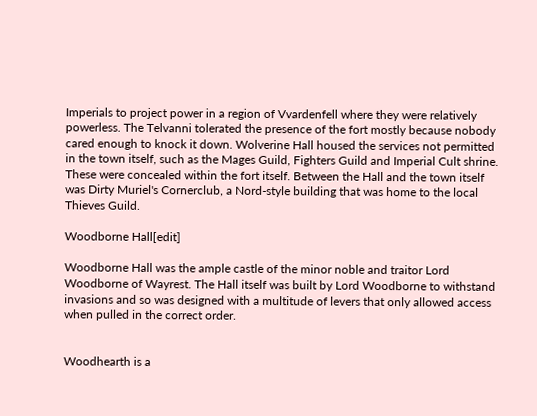Imperials to project power in a region of Vvardenfell where they were relatively powerless. The Telvanni tolerated the presence of the fort mostly because nobody cared enough to knock it down. Wolverine Hall housed the services not permitted in the town itself, such as the Mages Guild, Fighters Guild and Imperial Cult shrine. These were concealed within the fort itself. Between the Hall and the town itself was Dirty Muriel's Cornerclub, a Nord-style building that was home to the local Thieves Guild.

Woodborne Hall[edit]

Woodborne Hall was the ample castle of the minor noble and traitor Lord Woodborne of Wayrest. The Hall itself was built by Lord Woodborne to withstand invasions and so was designed with a multitude of levers that only allowed access when pulled in the correct order.


Woodhearth is a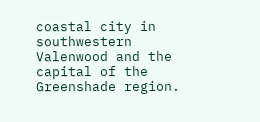coastal city in southwestern Valenwood and the capital of the Greenshade region.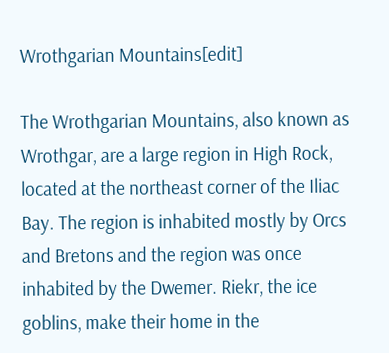Wrothgarian Mountains[edit]

The Wrothgarian Mountains, also known as Wrothgar, are a large region in High Rock, located at the northeast corner of the Iliac Bay. The region is inhabited mostly by Orcs and Bretons and the region was once inhabited by the Dwemer. Riekr, the ice goblins, make their home in the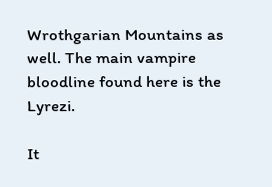Wrothgarian Mountains as well. The main vampire bloodline found here is the Lyrezi.

It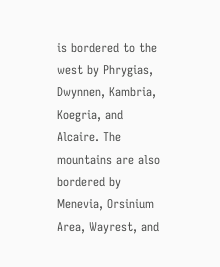is bordered to the west by Phrygias, Dwynnen, Kambria, Koegria, and Alcaire. The mountains are also bordered by Menevia, Orsinium Area, Wayrest, and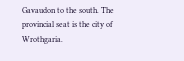Gavaudon to the south. The provincial seat is the city of Wrothgaria.